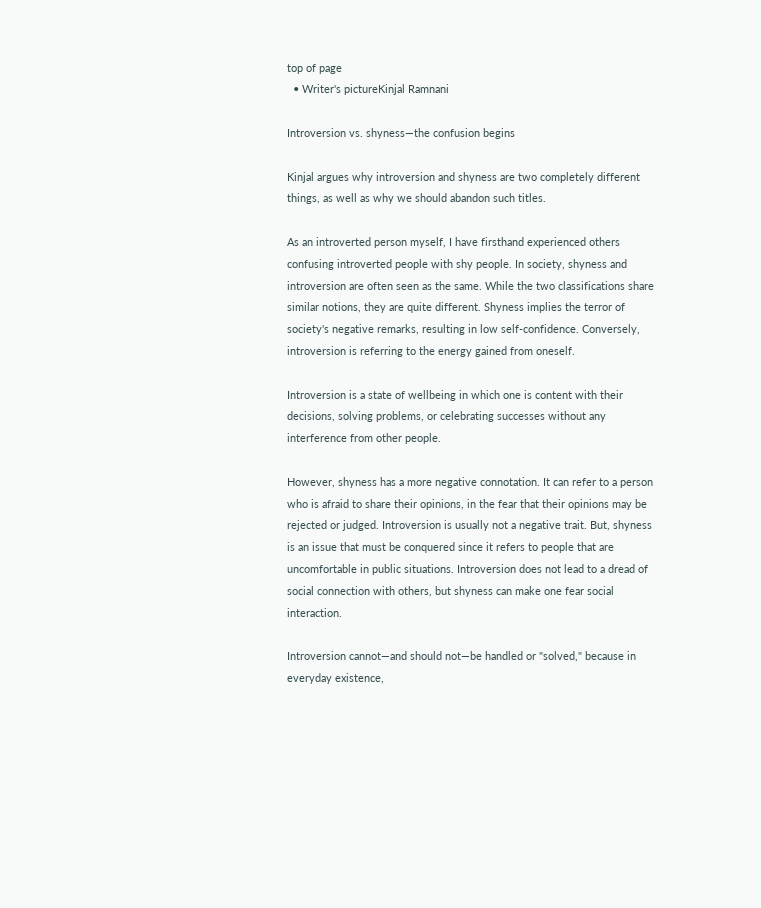top of page
  • Writer's pictureKinjal Ramnani

Introversion vs. shyness—the confusion begins

Kinjal argues why introversion and shyness are two completely different things, as well as why we should abandon such titles.

As an introverted person myself, I have firsthand experienced others confusing introverted people with shy people. In society, shyness and introversion are often seen as the same. While the two classifications share similar notions, they are quite different. Shyness implies the terror of society's negative remarks, resulting in low self-confidence. Conversely, introversion is referring to the energy gained from oneself.

Introversion is a state of wellbeing in which one is content with their decisions, solving problems, or celebrating successes without any interference from other people.

However, shyness has a more negative connotation. It can refer to a person who is afraid to share their opinions, in the fear that their opinions may be rejected or judged. Introversion is usually not a negative trait. But, shyness is an issue that must be conquered since it refers to people that are uncomfortable in public situations. Introversion does not lead to a dread of social connection with others, but shyness can make one fear social interaction.

Introversion cannot—and should not—be handled or "solved," because in everyday existence,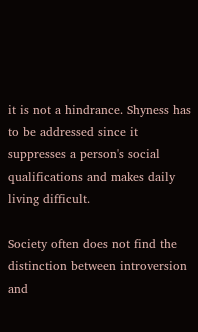it is not a hindrance. Shyness has to be addressed since it suppresses a person's social qualifications and makes daily living difficult.

Society often does not find the distinction between introversion and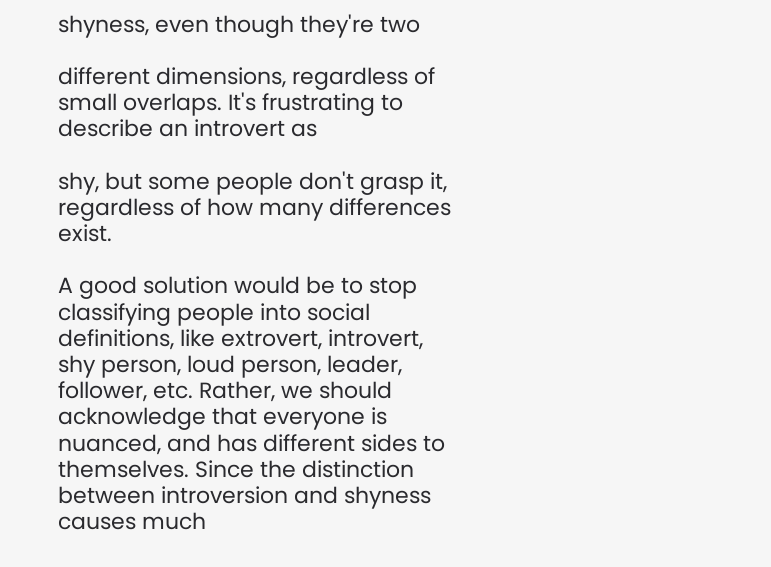shyness, even though they're two

different dimensions, regardless of small overlaps. It's frustrating to describe an introvert as

shy, but some people don't grasp it, regardless of how many differences exist.

A good solution would be to stop classifying people into social definitions, like extrovert, introvert, shy person, loud person, leader, follower, etc. Rather, we should acknowledge that everyone is nuanced, and has different sides to themselves. Since the distinction between introversion and shyness causes much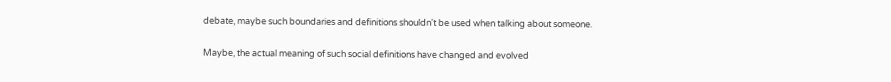debate, maybe such boundaries and definitions shouldn't be used when talking about someone.

Maybe, the actual meaning of such social definitions have changed and evolved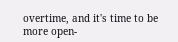overtime, and it's time to be more open-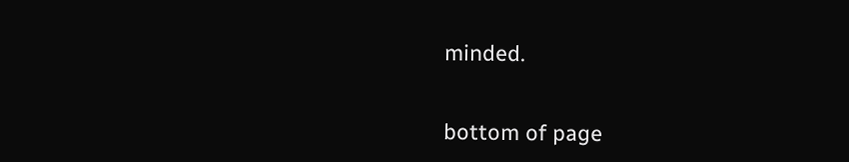minded.


bottom of page